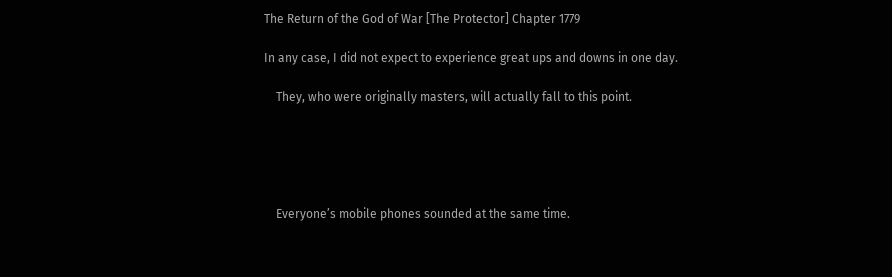The Return of the God of War [The Protector] Chapter 1779

In any case, I did not expect to experience great ups and downs in one day.

    They, who were originally masters, will actually fall to this point.





    Everyone’s mobile phones sounded at the same time.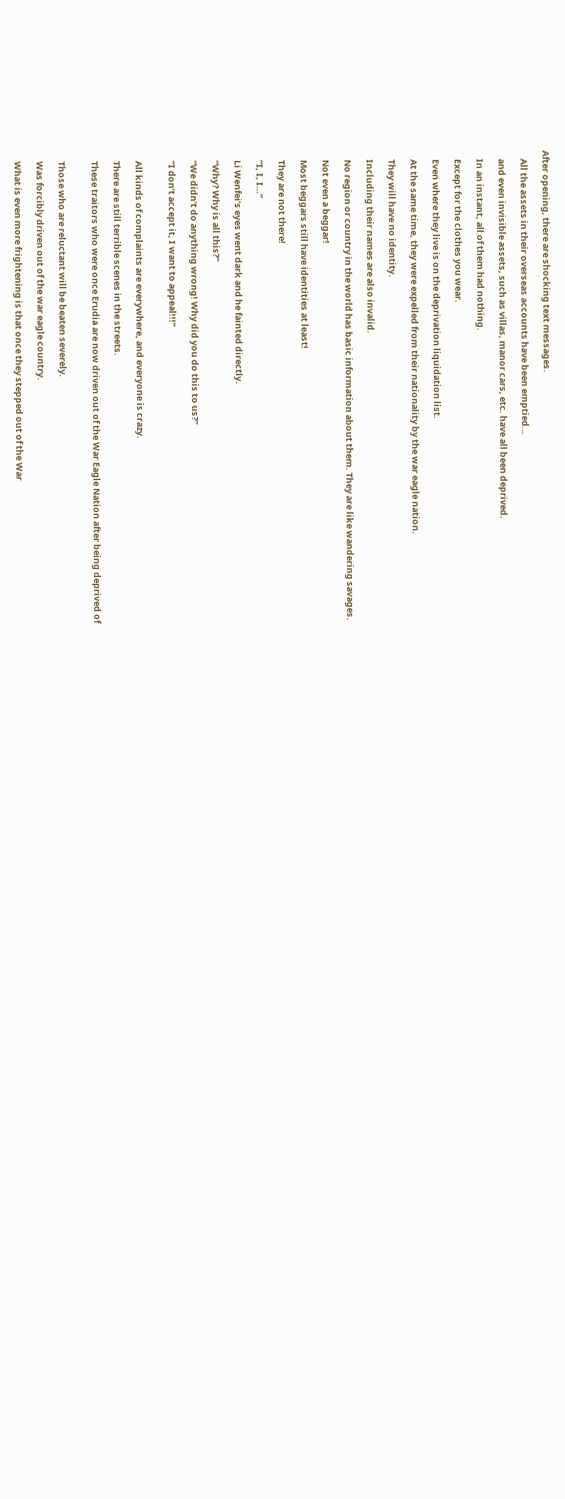After opening, there are shocking text messages.

    All the assets in their overseas accounts have been emptied…

    and even invisible assets, such as villas, manor cars, etc. have all been deprived.

    In an instant, all of them had nothing.

    Except for the clothes you wear.

    Even where they live is on the deprivation liquidation list.

    At the same time, they were expelled from their nationality by the war eagle nation.

    They will have no identity.

    Including their names are also invalid.

    No region or country in the world has basic information about them. They are like wandering savages.

    Not even a beggar!

    Most beggars still have identities at least!

    They are not there!

    “I, I, I…”

    Li Wenfei’s eyes went dark and he fainted directly.

    “Why? Why is all this?”

    “We didn’t do anything wrong! Why did you do this to us?”

    “I don’t accept it, I want to appeal!!!”


    All kinds of complaints are everywhere, and everyone is crazy.

    There are still terrible scenes in the streets.

    These traitors who were once Erudia are now driven out of the War Eagle Nation after being deprived of


    Those who are reluctant will be beaten severely.

    Was forcibly driven out of the war eagle country.

    What is even more frightening is that once they stepped out of the War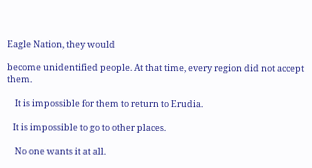Eagle Nation, they would

become unidentified people. At that time, every region did not accept them.

    It is impossible for them to return to Erudia.

   It is impossible to go to other places.

    No one wants it at all.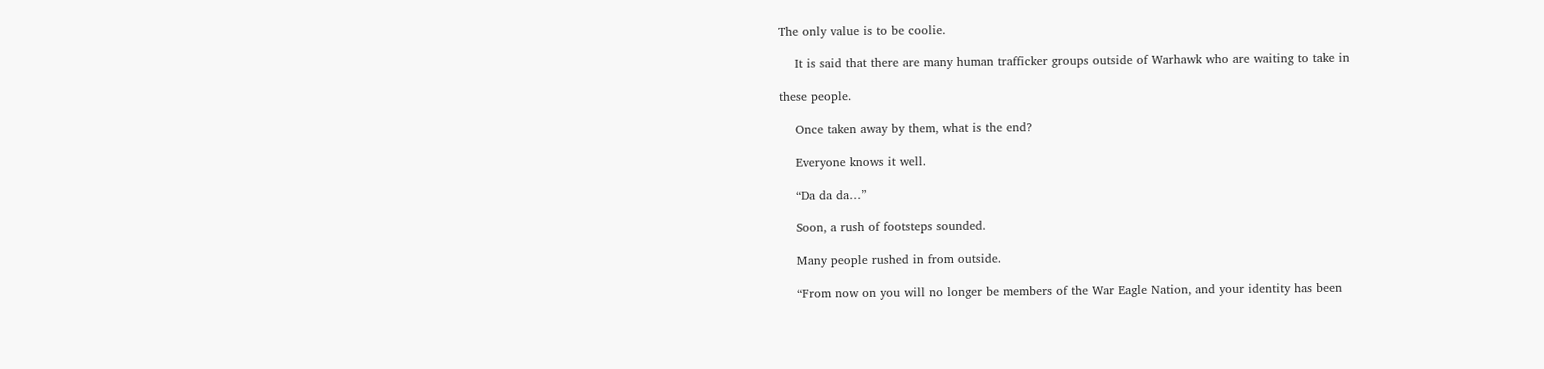The only value is to be coolie.

    It is said that there are many human trafficker groups outside of Warhawk who are waiting to take in

these people.

    Once taken away by them, what is the end?

    Everyone knows it well.

    “Da da da…”

    Soon, a rush of footsteps sounded.

    Many people rushed in from outside.

    “From now on you will no longer be members of the War Eagle Nation, and your identity has been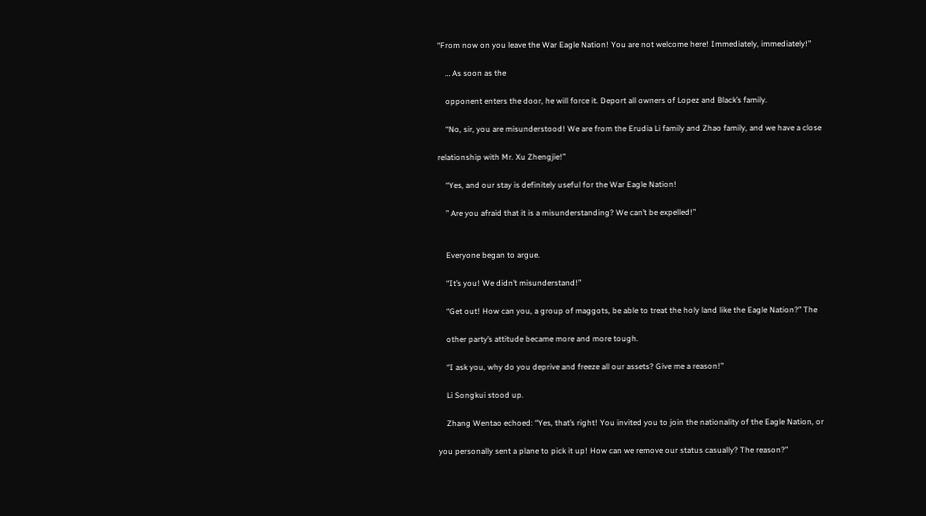“From now on you leave the War Eagle Nation! You are not welcome here! Immediately, immediately!”

    … As soon as the

    opponent enters the door, he will force it. Deport all owners of Lopez and Black’s family.

    “No, sir, you are misunderstood! We are from the Erudia Li family and Zhao family, and we have a close

relationship with Mr. Xu Zhengjie!”

    “Yes, and our stay is definitely useful for the War Eagle Nation!

    ” Are you afraid that it is a misunderstanding? We can’t be expelled!”


    Everyone began to argue.

    “It’s you! We didn’t misunderstand!”

    “Get out! How can you, a group of maggots, be able to treat the holy land like the Eagle Nation?” The

    other party’s attitude became more and more tough.

    “I ask you, why do you deprive and freeze all our assets? Give me a reason!”

    Li Songkui stood up.

    Zhang Wentao echoed: “Yes, that’s right! You invited you to join the nationality of the Eagle Nation, or

you personally sent a plane to pick it up! How can we remove our status casually? The reason?”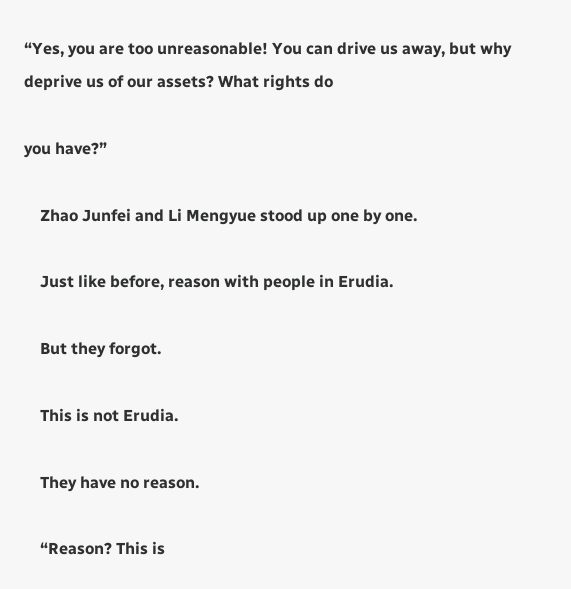“Yes, you are too unreasonable! You can drive us away, but why deprive us of our assets? What rights do

you have?”

    Zhao Junfei and Li Mengyue stood up one by one.

    Just like before, reason with people in Erudia.

    But they forgot.

    This is not Erudia.

    They have no reason.

    “Reason? This is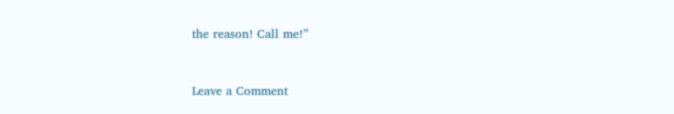the reason! Call me!”


Leave a Comment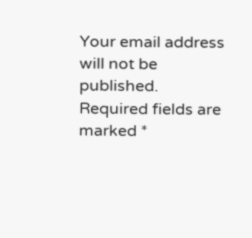Your email address will not be published. Required fields are marked *